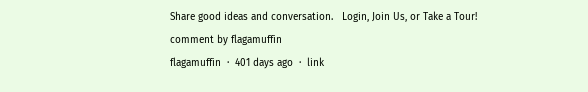Share good ideas and conversation.   Login, Join Us, or Take a Tour!
comment by flagamuffin
flagamuffin  ·  401 days ago  ·  link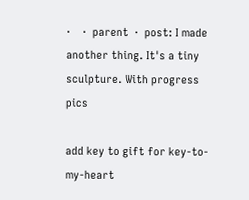·    ·  parent  ·  post: I made another thing. It's a tiny sculpture. With progress pics

add key to gift for key-to-my-heart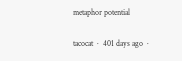metaphor potential

tacocat  ·  401 days ago  ·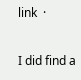link  ·

I did find a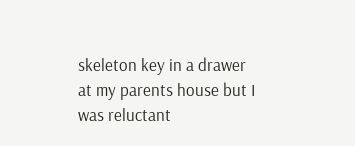skeleton key in a drawer at my parents house but I was reluctant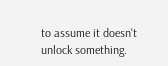to assume it doesn't unlock something.